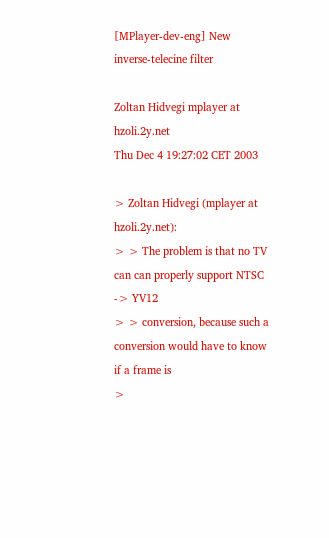[MPlayer-dev-eng] New inverse-telecine filter

Zoltan Hidvegi mplayer at hzoli.2y.net
Thu Dec 4 19:27:02 CET 2003

> Zoltan Hidvegi (mplayer at hzoli.2y.net):
> > The problem is that no TV can can properly support NTSC -> YV12
> > conversion, because such a conversion would have to know if a frame is
>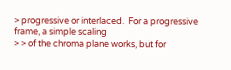> progressive or interlaced.  For a progressive frame, a simple scaling
> > of the chroma plane works, but for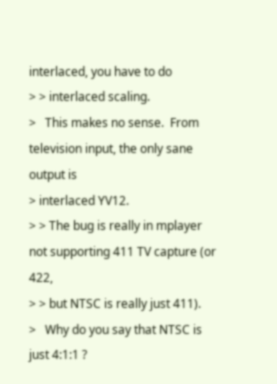interlaced, you have to do
> > interlaced scaling.
>   This makes no sense.  From television input, the only sane output is
> interlaced YV12.
> > The bug is really in mplayer not supporting 411 TV capture (or 422,
> > but NTSC is really just 411).
>   Why do you say that NTSC is just 4:1:1 ?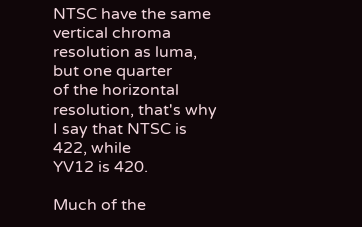NTSC have the same vertical chroma resolution as luma, but one quarter
of the horizontal resolution, that's why I say that NTSC is 422, while
YV12 is 420.

Much of the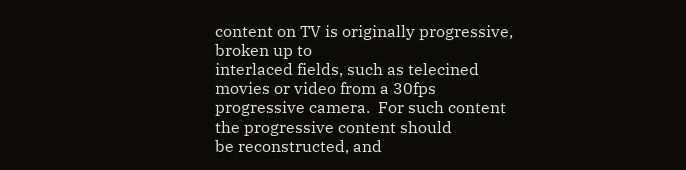content on TV is originally progressive, broken up to
interlaced fields, such as telecined movies or video from a 30fps
progressive camera.  For such content the progressive content should
be reconstructed, and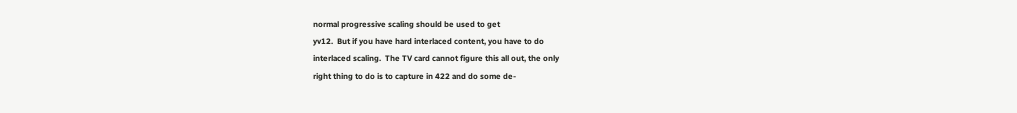normal progressive scaling should be used to get
yv12.  But if you have hard interlaced content, you have to do
interlaced scaling.  The TV card cannot figure this all out, the only
right thing to do is to capture in 422 and do some de-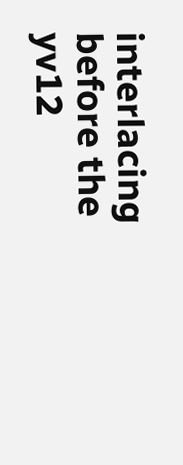interlacing
before the yv12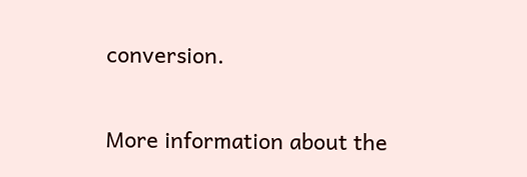conversion.


More information about the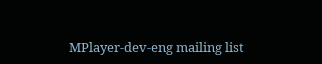MPlayer-dev-eng mailing list